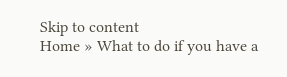Skip to content
Home » What to do if you have a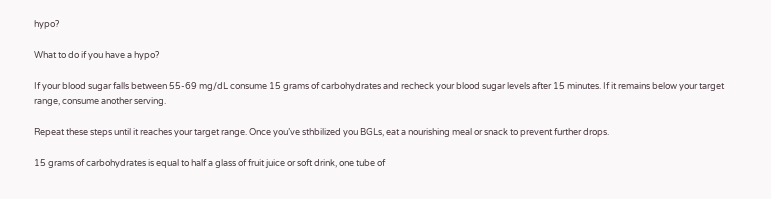hypo?

What to do if you have a hypo?

If your blood sugar falls between 55-69 mg/dL consume 15 grams of carbohydrates and recheck your blood sugar levels after 15 minutes. If it remains below your target range, consume another serving.

Repeat these steps until it reaches your target range. Once you’ve sthbilized you BGLs, eat a nourishing meal or snack to prevent further drops.

15 grams of carbohydrates is equal to half a glass of fruit juice or soft drink, one tube of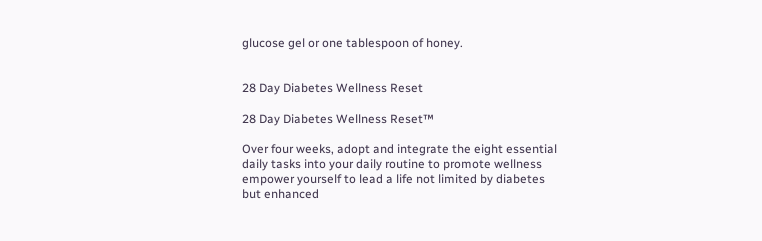glucose gel or one tablespoon of honey.


28 Day Diabetes Wellness Reset

28 Day Diabetes Wellness Reset™

Over four weeks, adopt and integrate the eight essential daily tasks into your daily routine to promote wellness empower yourself to lead a life not limited by diabetes but enhanced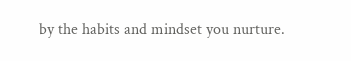by the habits and mindset you nurture.